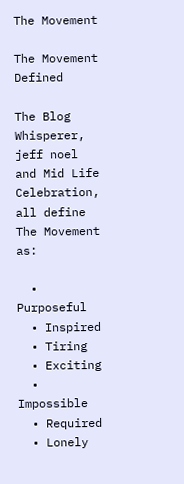The Movement

The Movement Defined

The Blog Whisperer, jeff noel and Mid Life Celebration, all define The Movement as:

  • Purposeful
  • Inspired
  • Tiring
  • Exciting
  • Impossible
  • Required
  • Lonely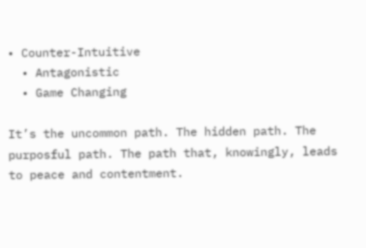• Counter-Intuitive
  • Antagonistic
  • Game Changing

It’s the uncommon path. The hidden path. The purposful path. The path that, knowingly, leads to peace and contentment.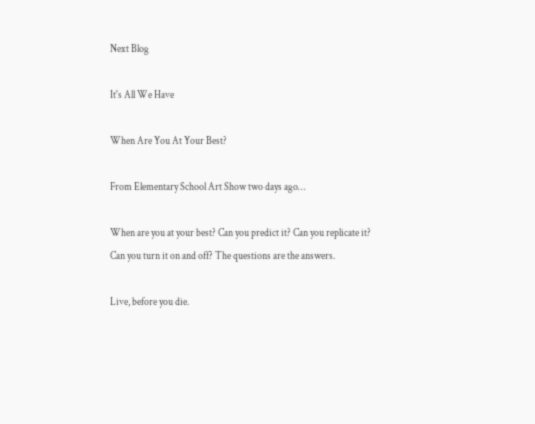Next Blog

It's All We Have

When Are You At Your Best?

From Elementary School Art Show two days ago…

When are you at your best? Can you predict it? Can you replicate it? Can you turn it on and off? The questions are the answers.

Live, before you die.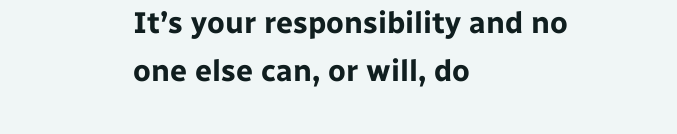It’s your responsibility and no one else can, or will, do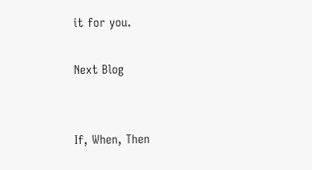it for you.

Next Blog


If, When, Then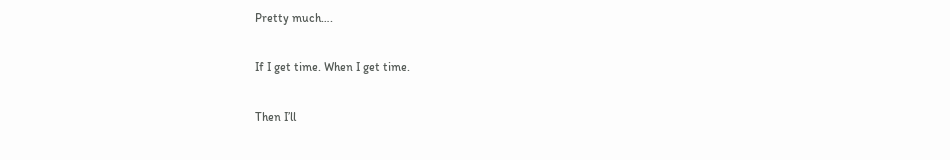Pretty much….

If I get time. When I get time.

Then I’ll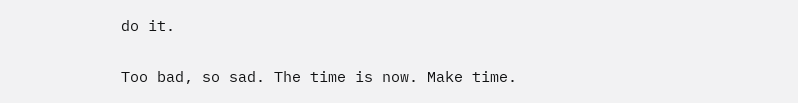do it.

Too bad, so sad. The time is now. Make time.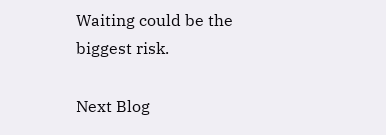Waiting could be the biggest risk.

Next Blog